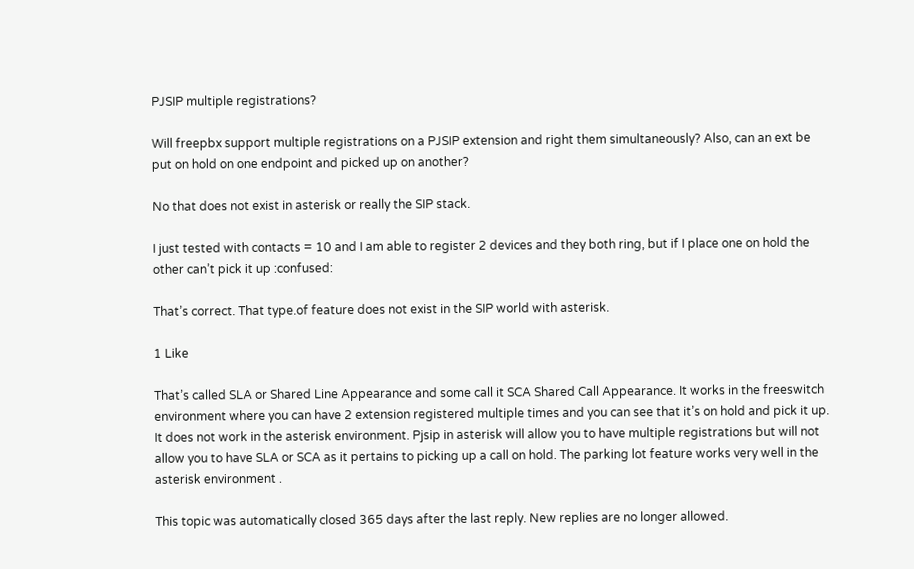PJSIP multiple registrations?

Will freepbx support multiple registrations on a PJSIP extension and right them simultaneously? Also, can an ext be put on hold on one endpoint and picked up on another?

No that does not exist in asterisk or really the SIP stack.

I just tested with contacts = 10 and I am able to register 2 devices and they both ring, but if I place one on hold the other can’t pick it up :confused:

That’s correct. That type.of feature does not exist in the SIP world with asterisk.

1 Like

That’s called SLA or Shared Line Appearance and some call it SCA Shared Call Appearance. It works in the freeswitch environment where you can have 2 extension registered multiple times and you can see that it’s on hold and pick it up. It does not work in the asterisk environment. Pjsip in asterisk will allow you to have multiple registrations but will not allow you to have SLA or SCA as it pertains to picking up a call on hold. The parking lot feature works very well in the asterisk environment .

This topic was automatically closed 365 days after the last reply. New replies are no longer allowed.